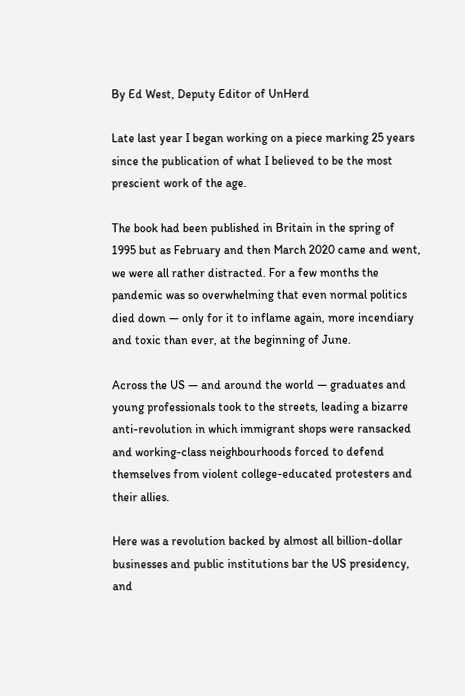By Ed West, Deputy Editor of UnHerd

Late last year I began working on a piece marking 25 years since the publication of what I believed to be the most prescient work of the age.

The book had been published in Britain in the spring of 1995 but as February and then March 2020 came and went, we were all rather distracted. For a few months the pandemic was so overwhelming that even normal politics died down — only for it to inflame again, more incendiary and toxic than ever, at the beginning of June.

Across the US — and around the world — graduates and young professionals took to the streets, leading a bizarre anti-revolution in which immigrant shops were ransacked and working-class neighbourhoods forced to defend themselves from violent college-educated protesters and their allies.

Here was a revolution backed by almost all billion-dollar businesses and public institutions bar the US presidency, and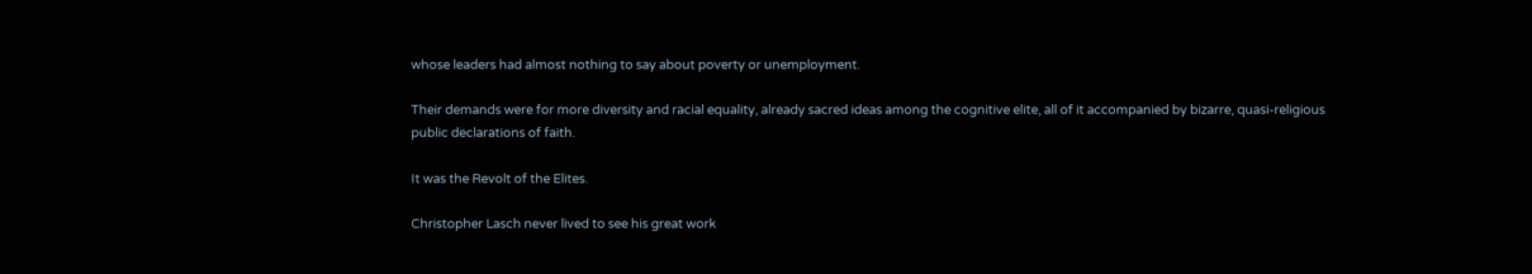whose leaders had almost nothing to say about poverty or unemployment.

Their demands were for more diversity and racial equality, already sacred ideas among the cognitive elite, all of it accompanied by bizarre, quasi-religious public declarations of faith.

It was the Revolt of the Elites.

Christopher Lasch never lived to see his great work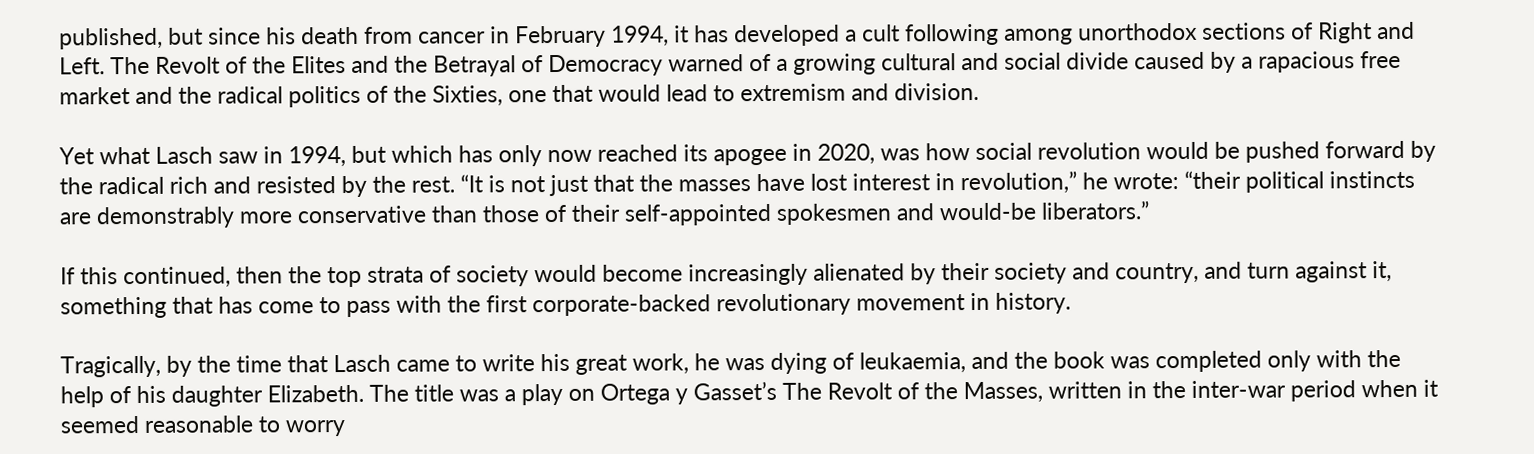published, but since his death from cancer in February 1994, it has developed a cult following among unorthodox sections of Right and Left. The Revolt of the Elites and the Betrayal of Democracy warned of a growing cultural and social divide caused by a rapacious free market and the radical politics of the Sixties, one that would lead to extremism and division.

Yet what Lasch saw in 1994, but which has only now reached its apogee in 2020, was how social revolution would be pushed forward by the radical rich and resisted by the rest. “It is not just that the masses have lost interest in revolution,” he wrote: “their political instincts are demonstrably more conservative than those of their self-appointed spokesmen and would-be liberators.”

If this continued, then the top strata of society would become increasingly alienated by their society and country, and turn against it, something that has come to pass with the first corporate-backed revolutionary movement in history.

Tragically, by the time that Lasch came to write his great work, he was dying of leukaemia, and the book was completed only with the help of his daughter Elizabeth. The title was a play on Ortega y Gasset’s The Revolt of the Masses, written in the inter-war period when it seemed reasonable to worry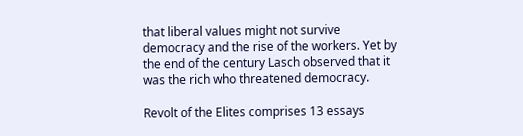that liberal values might not survive democracy and the rise of the workers. Yet by the end of the century Lasch observed that it was the rich who threatened democracy.

Revolt of the Elites comprises 13 essays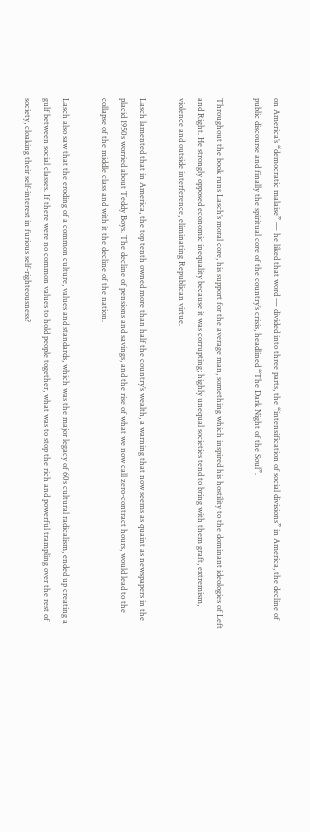on America’s “democratic malaise” — he liked that word — divided into three parts, the “intensification of social divisions” in America, the decline of public discourse and finally the spiritual core of the country’s crisis, headlined “The Dark Night of the Soul”.

Throughout the book runs Lasch’s moral core, his support for the average man, something which inspired his hostility to the dominant ideologies of Left and Right. He strongly opposed economic inequality because it was corrupting; highly unequal societies tend to bring with them graft, extremism, violence and outside interference, eliminating Republican virtue.

Lasch lamented that in America, the top tenth owned more than half the country’s wealth, a warning that now seems as quaint as newspapers in the placid 1950s worried about Teddy Boys. The decline of pensions and savings, and the rise of what we now call zero-contract hours, would lead to the collapse of the middle class and with it the decline of the nation.

Lasch also saw that the eroding of a common culture, values and standards, which was the major legacy of 60s cultural radicalism, ended up creating a gulf between social classes. If there were no common values to hold people together, what was to stop the rich and powerful trampling over the rest of society, cloaking their self-interest in furious self-righteousness?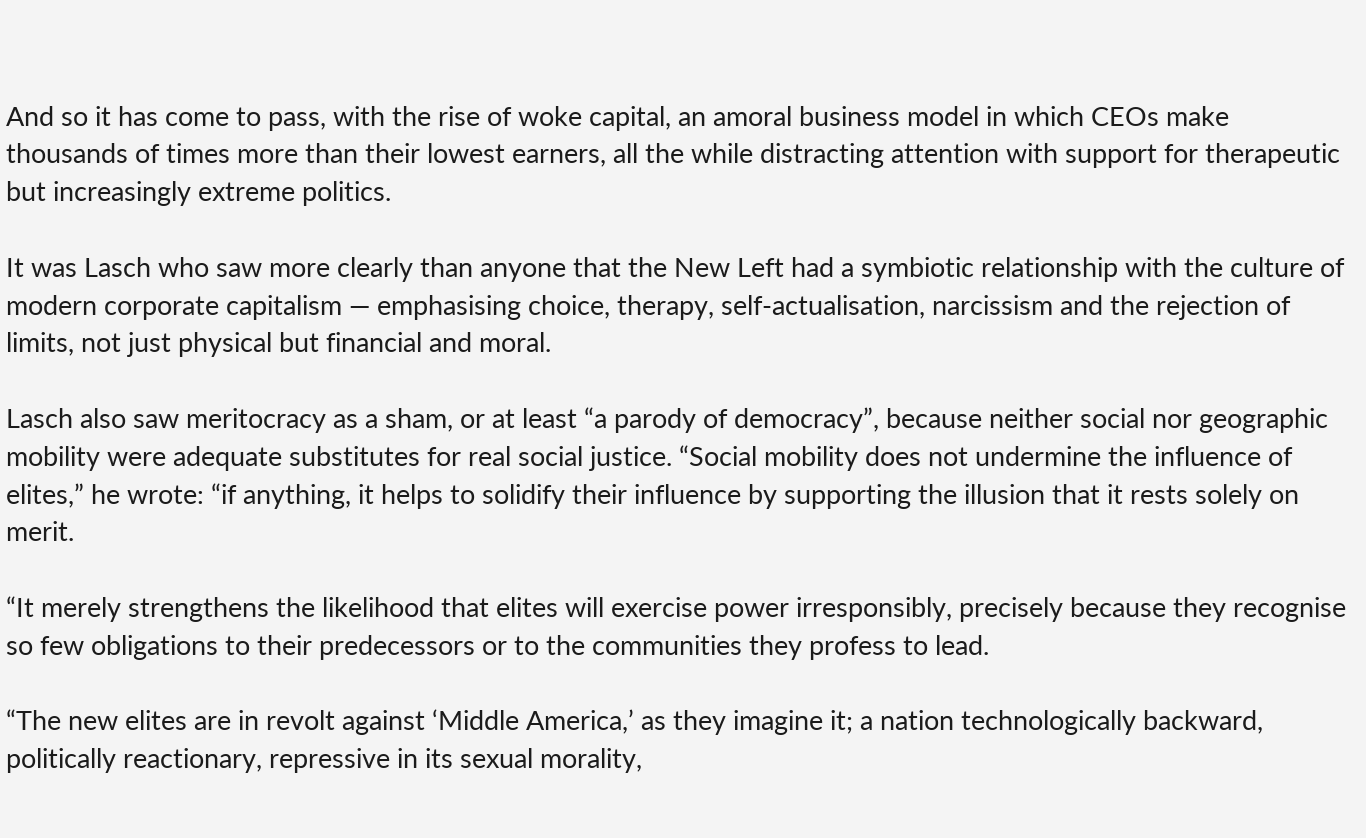And so it has come to pass, with the rise of woke capital, an amoral business model in which CEOs make thousands of times more than their lowest earners, all the while distracting attention with support for therapeutic but increasingly extreme politics.

It was Lasch who saw more clearly than anyone that the New Left had a symbiotic relationship with the culture of modern corporate capitalism — emphasising choice, therapy, self-actualisation, narcissism and the rejection of limits, not just physical but financial and moral.

Lasch also saw meritocracy as a sham, or at least “a parody of democracy”, because neither social nor geographic mobility were adequate substitutes for real social justice. “Social mobility does not undermine the influence of elites,” he wrote: “if anything, it helps to solidify their influence by supporting the illusion that it rests solely on merit.

“It merely strengthens the likelihood that elites will exercise power irresponsibly, precisely because they recognise so few obligations to their predecessors or to the communities they profess to lead.

“The new elites are in revolt against ‘Middle America,’ as they imagine it; a nation technologically backward, politically reactionary, repressive in its sexual morality,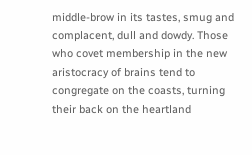middle-brow in its tastes, smug and complacent, dull and dowdy. Those who covet membership in the new aristocracy of brains tend to congregate on the coasts, turning their back on the heartland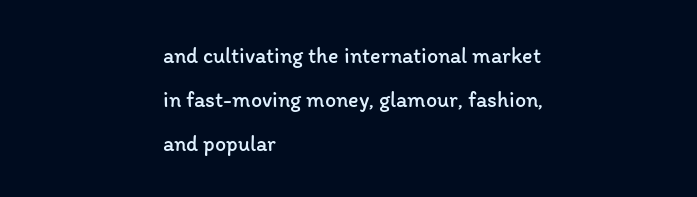and cultivating the international market in fast-moving money, glamour, fashion, and popular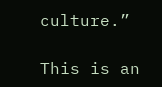culture.”

This is an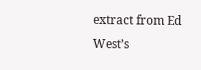extract from Ed West’s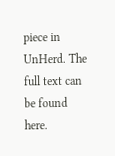piece in UnHerd. The full text can be found here.